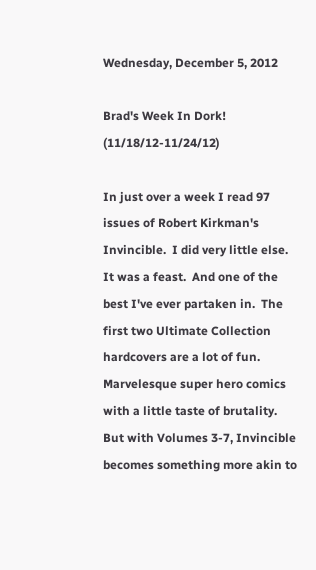Wednesday, December 5, 2012

Brad's Week In Dork! (11/18/12-11/24/12)

In just over a week I read 97 issues of Robert Kirkman's Invincible.  I did very little else.  It was a feast.  And one of the best I've ever partaken in.  The first two Ultimate Collection hardcovers are a lot of fun. Marvelesque super hero comics with a little taste of brutality.  But with Volumes 3-7, Invincible becomes something more akin to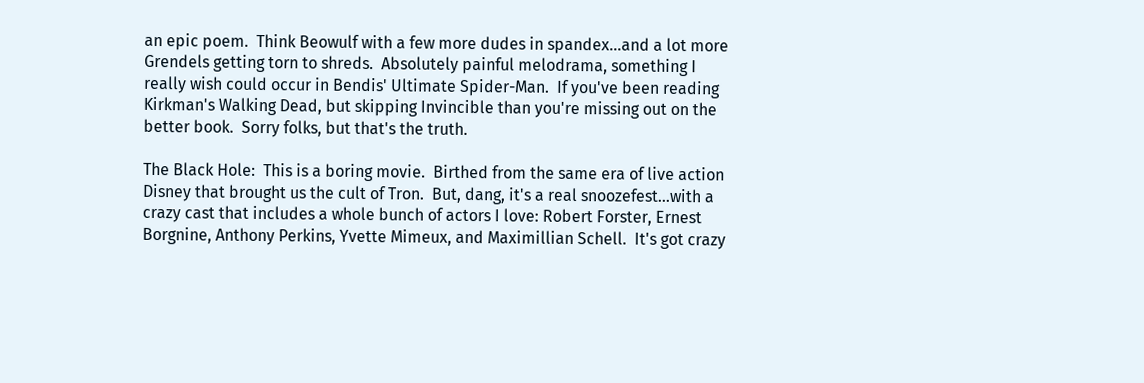an epic poem.  Think Beowulf with a few more dudes in spandex...and a lot more Grendels getting torn to shreds.  Absolutely painful melodrama, something I really wish could occur in Bendis' Ultimate Spider-Man.  If you've been reading Kirkman's Walking Dead, but skipping Invincible than you're missing out on the better book.  Sorry folks, but that's the truth.

The Black Hole:  This is a boring movie.  Birthed from the same era of live action Disney that brought us the cult of Tron.  But, dang, it's a real snoozefest...with a crazy cast that includes a whole bunch of actors I love: Robert Forster, Ernest Borgnine, Anthony Perkins, Yvette Mimeux, and Maximillian Schell.  It's got crazy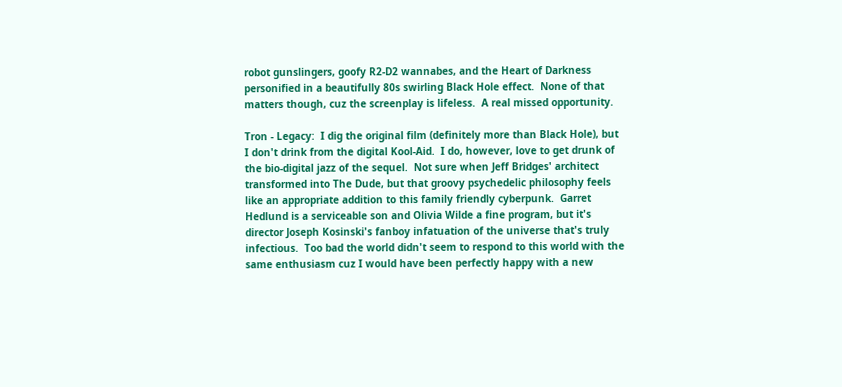robot gunslingers, goofy R2-D2 wannabes, and the Heart of Darkness personified in a beautifully 80s swirling Black Hole effect.  None of that matters though, cuz the screenplay is lifeless.  A real missed opportunity.

Tron - Legacy:  I dig the original film (definitely more than Black Hole), but I don't drink from the digital Kool-Aid.  I do, however, love to get drunk of the bio-digital jazz of the sequel.  Not sure when Jeff Bridges' architect transformed into The Dude, but that groovy psychedelic philosophy feels like an appropriate addition to this family friendly cyberpunk.  Garret Hedlund is a serviceable son and Olivia Wilde a fine program, but it's director Joseph Kosinski's fanboy infatuation of the universe that's truly infectious.  Too bad the world didn't seem to respond to this world with the same enthusiasm cuz I would have been perfectly happy with a new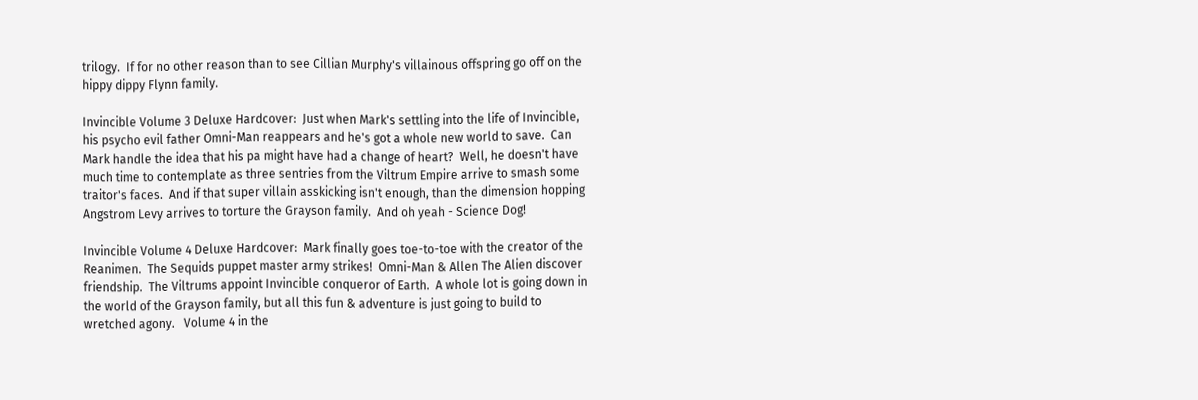trilogy.  If for no other reason than to see Cillian Murphy's villainous offspring go off on the hippy dippy Flynn family.

Invincible Volume 3 Deluxe Hardcover:  Just when Mark's settling into the life of Invincible, his psycho evil father Omni-Man reappears and he's got a whole new world to save.  Can Mark handle the idea that his pa might have had a change of heart?  Well, he doesn't have much time to contemplate as three sentries from the Viltrum Empire arrive to smash some traitor's faces.  And if that super villain asskicking isn't enough, than the dimension hopping Angstrom Levy arrives to torture the Grayson family.  And oh yeah - Science Dog!

Invincible Volume 4 Deluxe Hardcover:  Mark finally goes toe-to-toe with the creator of the Reanimen.  The Sequids puppet master army strikes!  Omni-Man & Allen The Alien discover friendship.  The Viltrums appoint Invincible conqueror of Earth.  A whole lot is going down in the world of the Grayson family, but all this fun & adventure is just going to build to wretched agony.   Volume 4 in the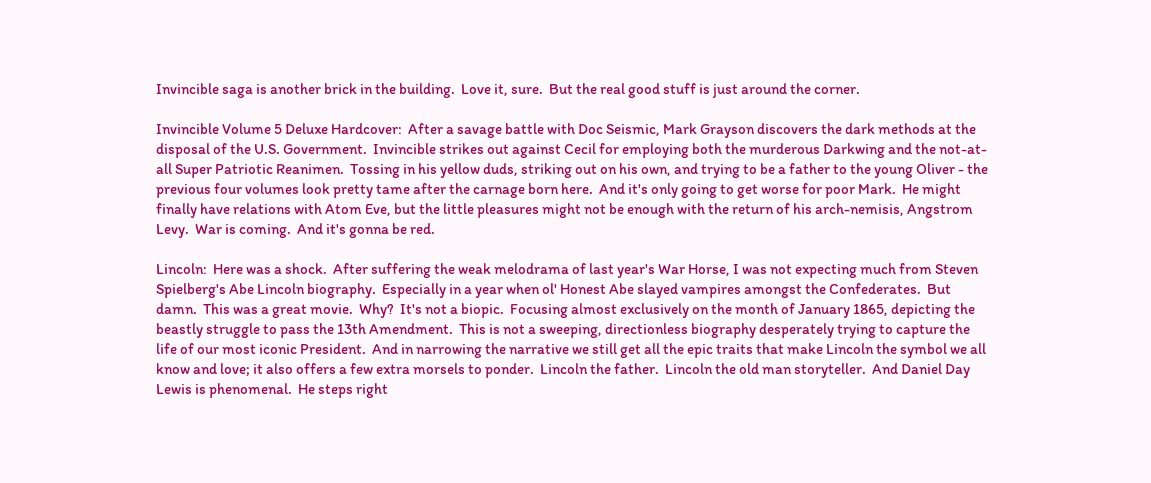Invincible saga is another brick in the building.  Love it, sure.  But the real good stuff is just around the corner.

Invincible Volume 5 Deluxe Hardcover:  After a savage battle with Doc Seismic, Mark Grayson discovers the dark methods at the disposal of the U.S. Government.  Invincible strikes out against Cecil for employing both the murderous Darkwing and the not-at-all Super Patriotic Reanimen.  Tossing in his yellow duds, striking out on his own, and trying to be a father to the young Oliver - the previous four volumes look pretty tame after the carnage born here.  And it's only going to get worse for poor Mark.  He might finally have relations with Atom Eve, but the little pleasures might not be enough with the return of his arch-nemisis, Angstrom Levy.  War is coming.  And it's gonna be red.

Lincoln:  Here was a shock.  After suffering the weak melodrama of last year's War Horse, I was not expecting much from Steven Spielberg's Abe Lincoln biography.  Especially in a year when ol' Honest Abe slayed vampires amongst the Confederates.  But damn.  This was a great movie.  Why?  It's not a biopic.  Focusing almost exclusively on the month of January 1865, depicting the beastly struggle to pass the 13th Amendment.  This is not a sweeping, directionless biography desperately trying to capture the life of our most iconic President.  And in narrowing the narrative we still get all the epic traits that make Lincoln the symbol we all know and love; it also offers a few extra morsels to ponder.  Lincoln the father.  Lincoln the old man storyteller.  And Daniel Day Lewis is phenomenal.  He steps right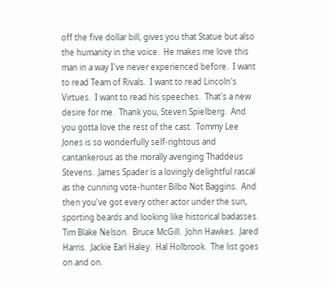off the five dollar bill, gives you that Statue but also the humanity in the voice.  He makes me love this man in a way I've never experienced before.  I want to read Team of Rivals.  I want to read Lincoln's Virtues.  I want to read his speeches.  That's a new desire for me.  Thank you, Steven Spielberg.  And you gotta love the rest of the cast.  Tommy Lee Jones is so wonderfully self-rightous and cantankerous as the morally avenging Thaddeus Stevens.  James Spader is a lovingly delightful rascal as the cunning vote-hunter Bilbo Not Baggins.  And then you've got every other actor under the sun, sporting beards and looking like historical badasses.  Tim Blake Nelson.  Bruce McGill.  John Hawkes.  Jared Harris.  Jackie Earl Haley.  Hal Holbrook.  The list goes on and on.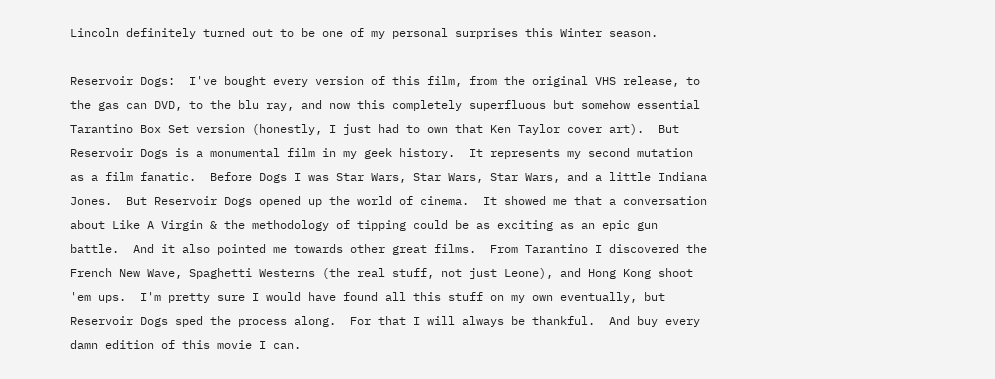Lincoln definitely turned out to be one of my personal surprises this Winter season.

Reservoir Dogs:  I've bought every version of this film, from the original VHS release, to the gas can DVD, to the blu ray, and now this completely superfluous but somehow essential Tarantino Box Set version (honestly, I just had to own that Ken Taylor cover art).  But Reservoir Dogs is a monumental film in my geek history.  It represents my second mutation as a film fanatic.  Before Dogs I was Star Wars, Star Wars, Star Wars, and a little Indiana Jones.  But Reservoir Dogs opened up the world of cinema.  It showed me that a conversation about Like A Virgin & the methodology of tipping could be as exciting as an epic gun battle.  And it also pointed me towards other great films.  From Tarantino I discovered the French New Wave, Spaghetti Westerns (the real stuff, not just Leone), and Hong Kong shoot 'em ups.  I'm pretty sure I would have found all this stuff on my own eventually, but Reservoir Dogs sped the process along.  For that I will always be thankful.  And buy every damn edition of this movie I can.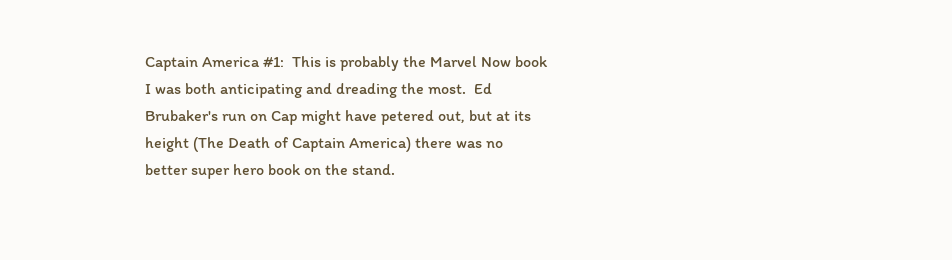Captain America #1:  This is probably the Marvel Now book I was both anticipating and dreading the most.  Ed Brubaker's run on Cap might have petered out, but at its height (The Death of Captain America) there was no better super hero book on the stand.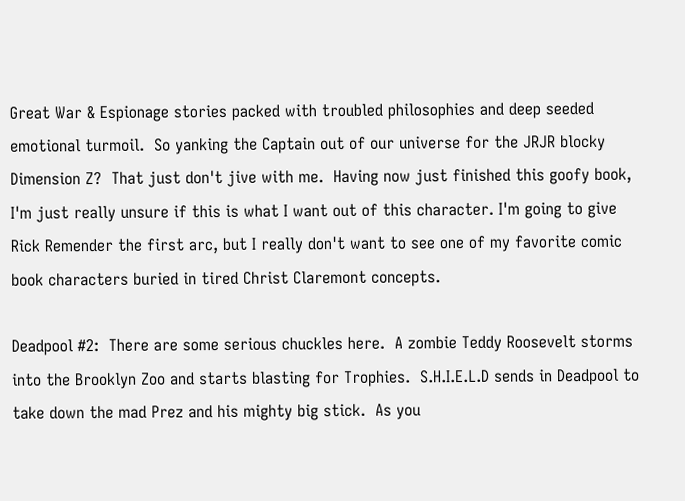Great War & Espionage stories packed with troubled philosophies and deep seeded emotional turmoil.  So yanking the Captain out of our universe for the JRJR blocky Dimension Z?  That just don't jive with me.  Having now just finished this goofy book, I'm just really unsure if this is what I want out of this character. I'm going to give Rick Remender the first arc, but I really don't want to see one of my favorite comic book characters buried in tired Christ Claremont concepts.

Deadpool #2:  There are some serious chuckles here.  A zombie Teddy Roosevelt storms into the Brooklyn Zoo and starts blasting for Trophies.  S.H.I.E.L.D sends in Deadpool to take down the mad Prez and his mighty big stick.  As you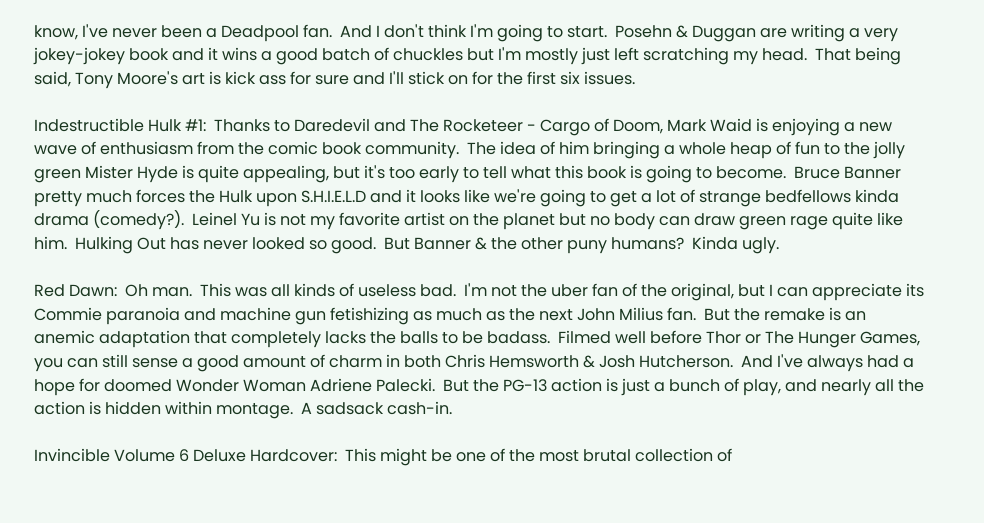know, I've never been a Deadpool fan.  And I don't think I'm going to start.  Posehn & Duggan are writing a very jokey-jokey book and it wins a good batch of chuckles but I'm mostly just left scratching my head.  That being said, Tony Moore's art is kick ass for sure and I'll stick on for the first six issues.

Indestructible Hulk #1:  Thanks to Daredevil and The Rocketeer - Cargo of Doom, Mark Waid is enjoying a new wave of enthusiasm from the comic book community.  The idea of him bringing a whole heap of fun to the jolly green Mister Hyde is quite appealing, but it's too early to tell what this book is going to become.  Bruce Banner pretty much forces the Hulk upon S.H.I.E.L.D and it looks like we're going to get a lot of strange bedfellows kinda drama (comedy?).  Leinel Yu is not my favorite artist on the planet but no body can draw green rage quite like him.  Hulking Out has never looked so good.  But Banner & the other puny humans?  Kinda ugly.

Red Dawn:  Oh man.  This was all kinds of useless bad.  I'm not the uber fan of the original, but I can appreciate its Commie paranoia and machine gun fetishizing as much as the next John Milius fan.  But the remake is an anemic adaptation that completely lacks the balls to be badass.  Filmed well before Thor or The Hunger Games, you can still sense a good amount of charm in both Chris Hemsworth & Josh Hutcherson.  And I've always had a hope for doomed Wonder Woman Adriene Palecki.  But the PG-13 action is just a bunch of play, and nearly all the action is hidden within montage.  A sadsack cash-in.

Invincible Volume 6 Deluxe Hardcover:  This might be one of the most brutal collection of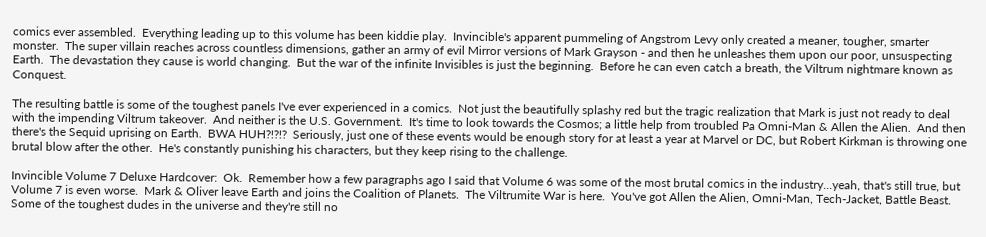comics ever assembled.  Everything leading up to this volume has been kiddie play.  Invincible's apparent pummeling of Angstrom Levy only created a meaner, tougher, smarter monster.  The super villain reaches across countless dimensions, gather an army of evil Mirror versions of Mark Grayson - and then he unleashes them upon our poor, unsuspecting Earth.  The devastation they cause is world changing.  But the war of the infinite Invisibles is just the beginning.  Before he can even catch a breath, the Viltrum nightmare known as Conquest.

The resulting battle is some of the toughest panels I've ever experienced in a comics.  Not just the beautifully splashy red but the tragic realization that Mark is just not ready to deal with the impending Viltrum takeover.  And neither is the U.S. Government.  It's time to look towards the Cosmos; a little help from troubled Pa Omni-Man & Allen the Alien.  And then there's the Sequid uprising on Earth.  BWA HUH?!?!?  Seriously, just one of these events would be enough story for at least a year at Marvel or DC, but Robert Kirkman is throwing one brutal blow after the other.  He's constantly punishing his characters, but they keep rising to the challenge.

Invincible Volume 7 Deluxe Hardcover:  Ok.  Remember how a few paragraphs ago I said that Volume 6 was some of the most brutal comics in the industry...yeah, that's still true, but Volume 7 is even worse.  Mark & Oliver leave Earth and joins the Coalition of Planets.  The Viltrumite War is here.  You've got Allen the Alien, Omni-Man, Tech-Jacket, Battle Beast.  Some of the toughest dudes in the universe and they're still no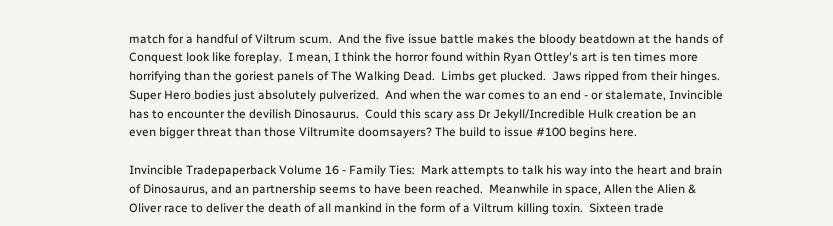match for a handful of Viltrum scum.  And the five issue battle makes the bloody beatdown at the hands of Conquest look like foreplay.  I mean, I think the horror found within Ryan Ottley's art is ten times more horrifying than the goriest panels of The Walking Dead.  Limbs get plucked.  Jaws ripped from their hinges.  Super Hero bodies just absolutely pulverized.  And when the war comes to an end - or stalemate, Invincible has to encounter the devilish Dinosaurus.  Could this scary ass Dr Jekyll/Incredible Hulk creation be an even bigger threat than those Viltrumite doomsayers? The build to issue #100 begins here.

Invincible Tradepaperback Volume 16 - Family Ties:  Mark attempts to talk his way into the heart and brain of Dinosaurus, and an partnership seems to have been reached.  Meanwhile in space, Allen the Alien & Oliver race to deliver the death of all mankind in the form of a Viltrum killing toxin.  Sixteen trade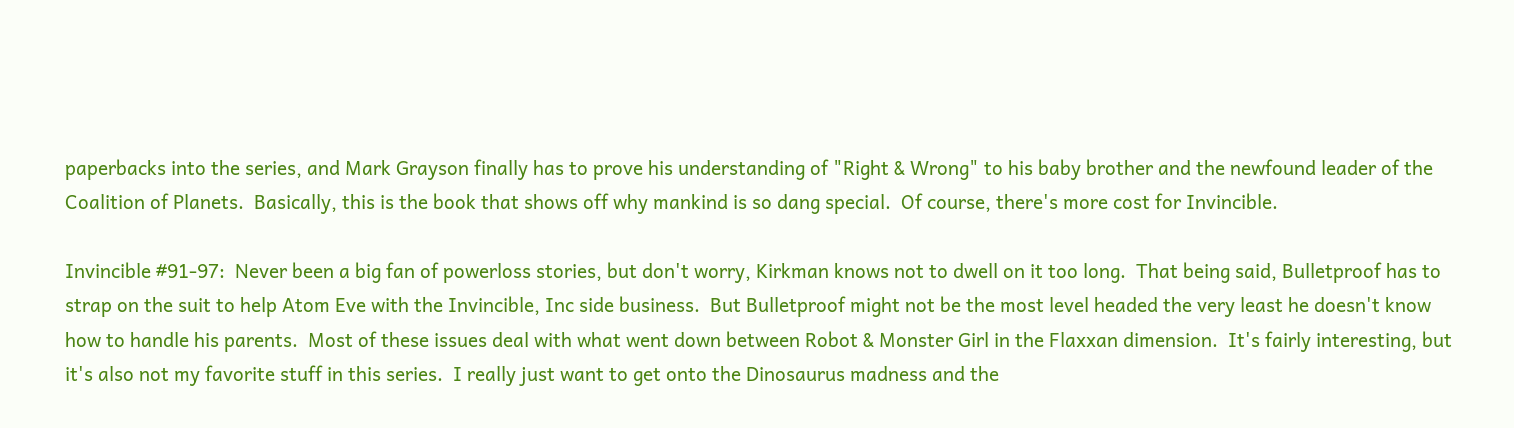paperbacks into the series, and Mark Grayson finally has to prove his understanding of "Right & Wrong" to his baby brother and the newfound leader of the Coalition of Planets.  Basically, this is the book that shows off why mankind is so dang special.  Of course, there's more cost for Invincible.

Invincible #91-97:  Never been a big fan of powerloss stories, but don't worry, Kirkman knows not to dwell on it too long.  That being said, Bulletproof has to strap on the suit to help Atom Eve with the Invincible, Inc side business.  But Bulletproof might not be the most level headed the very least he doesn't know how to handle his parents.  Most of these issues deal with what went down between Robot & Monster Girl in the Flaxxan dimension.  It's fairly interesting, but it's also not my favorite stuff in this series.  I really just want to get onto the Dinosaurus madness and the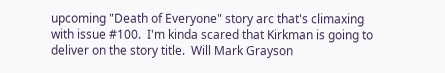upcoming "Death of Everyone" story arc that's climaxing with issue #100.  I'm kinda scared that Kirkman is going to deliver on the story title.  Will Mark Grayson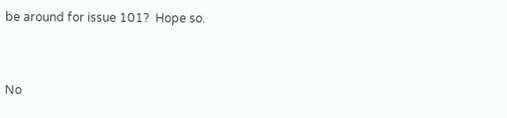be around for issue 101?  Hope so.


No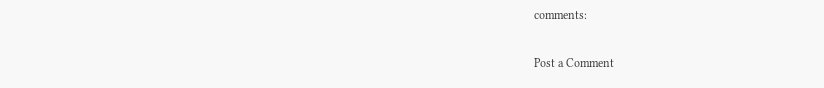comments:

Post a Comment